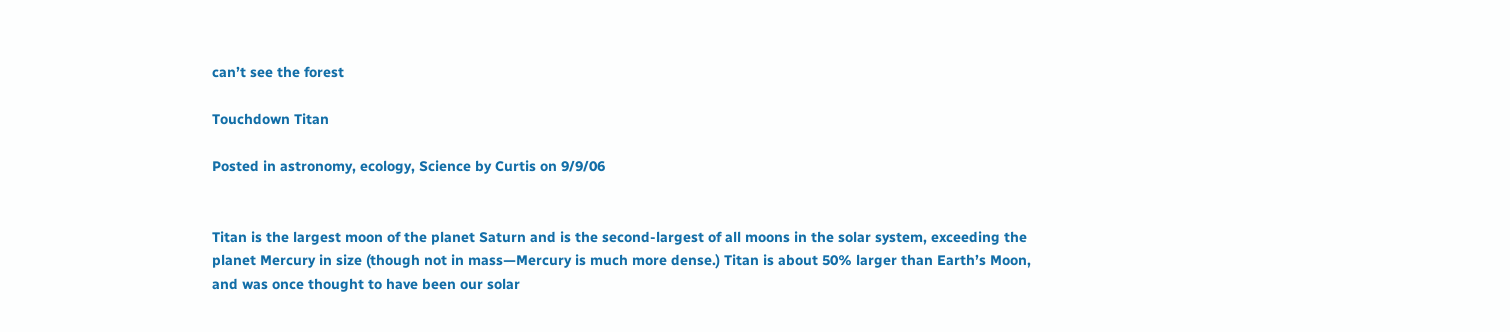can’t see the forest

Touchdown Titan

Posted in astronomy, ecology, Science by Curtis on 9/9/06


Titan is the largest moon of the planet Saturn and is the second-largest of all moons in the solar system, exceeding the planet Mercury in size (though not in mass—Mercury is much more dense.) Titan is about 50% larger than Earth’s Moon, and was once thought to have been our solar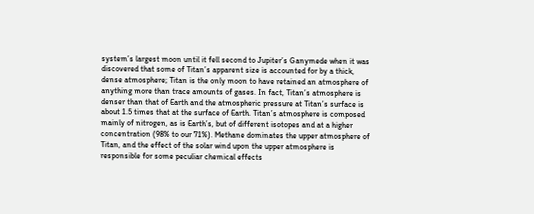system’s largest moon until it fell second to Jupiter’s Ganymede when it was discovered that some of Titan’s apparent size is accounted for by a thick, dense atmosphere; Titan is the only moon to have retained an atmosphere of anything more than trace amounts of gases. In fact, Titan’s atmosphere is denser than that of Earth and the atmospheric pressure at Titan’s surface is about 1.5 times that at the surface of Earth. Titan’s atmosphere is composed mainly of nitrogen, as is Earth’s, but of different isotopes and at a higher concentration (98% to our 71%). Methane dominates the upper atmosphere of Titan, and the effect of the solar wind upon the upper atmosphere is responsible for some peculiar chemical effects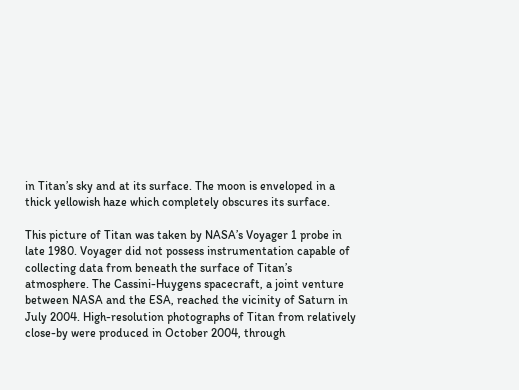in Titan’s sky and at its surface. The moon is enveloped in a thick yellowish haze which completely obscures its surface.

This picture of Titan was taken by NASA’s Voyager 1 probe in late 1980. Voyager did not possess instrumentation capable of collecting data from beneath the surface of Titan’s atmosphere. The Cassini-Huygens spacecraft, a joint venture between NASA and the ESA, reached the vicinity of Saturn in July 2004. High-resolution photographs of Titan from relatively close-by were produced in October 2004, through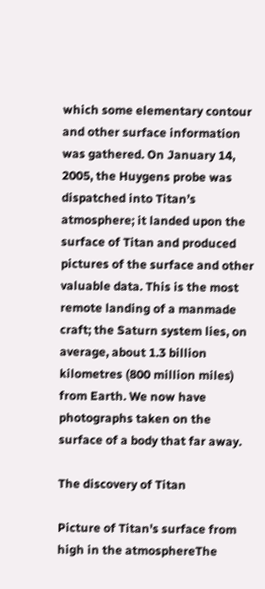which some elementary contour and other surface information was gathered. On January 14, 2005, the Huygens probe was dispatched into Titan’s atmosphere; it landed upon the surface of Titan and produced pictures of the surface and other valuable data. This is the most remote landing of a manmade craft; the Saturn system lies, on average, about 1.3 billion kilometres (800 million miles) from Earth. We now have photographs taken on the surface of a body that far away.

The discovery of Titan

Picture of Titan's surface from high in the atmosphereThe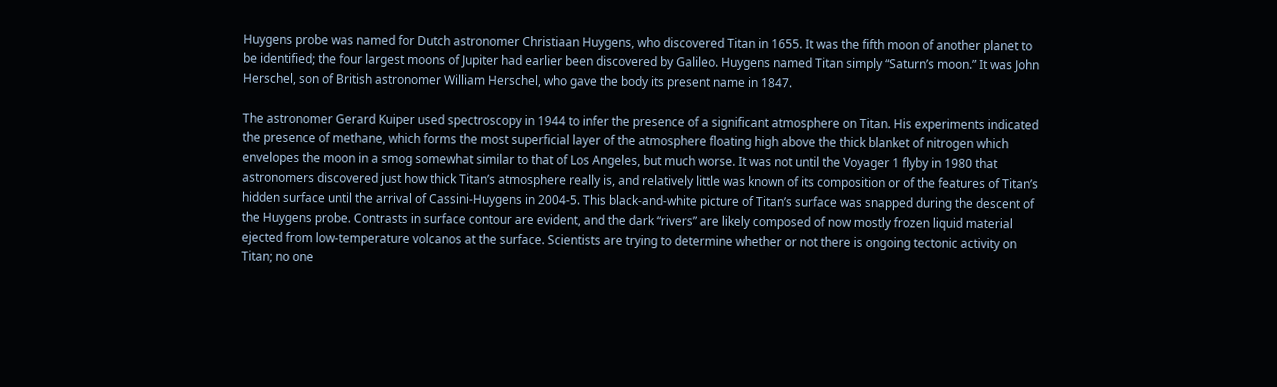Huygens probe was named for Dutch astronomer Christiaan Huygens, who discovered Titan in 1655. It was the fifth moon of another planet to be identified; the four largest moons of Jupiter had earlier been discovered by Galileo. Huygens named Titan simply “Saturn’s moon.” It was John Herschel, son of British astronomer William Herschel, who gave the body its present name in 1847.

The astronomer Gerard Kuiper used spectroscopy in 1944 to infer the presence of a significant atmosphere on Titan. His experiments indicated the presence of methane, which forms the most superficial layer of the atmosphere floating high above the thick blanket of nitrogen which envelopes the moon in a smog somewhat similar to that of Los Angeles, but much worse. It was not until the Voyager 1 flyby in 1980 that astronomers discovered just how thick Titan’s atmosphere really is, and relatively little was known of its composition or of the features of Titan’s hidden surface until the arrival of Cassini-Huygens in 2004-5. This black-and-white picture of Titan’s surface was snapped during the descent of the Huygens probe. Contrasts in surface contour are evident, and the dark “rivers” are likely composed of now mostly frozen liquid material ejected from low-temperature volcanos at the surface. Scientists are trying to determine whether or not there is ongoing tectonic activity on Titan; no one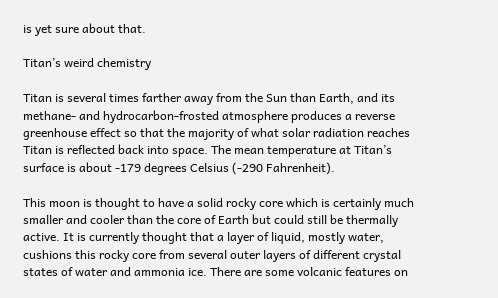is yet sure about that.

Titan’s weird chemistry

Titan is several times farther away from the Sun than Earth, and its methane- and hydrocarbon-frosted atmosphere produces a reverse greenhouse effect so that the majority of what solar radiation reaches Titan is reflected back into space. The mean temperature at Titan’s surface is about -179 degrees Celsius (-290 Fahrenheit).

This moon is thought to have a solid rocky core which is certainly much smaller and cooler than the core of Earth but could still be thermally active. It is currently thought that a layer of liquid, mostly water, cushions this rocky core from several outer layers of different crystal states of water and ammonia ice. There are some volcanic features on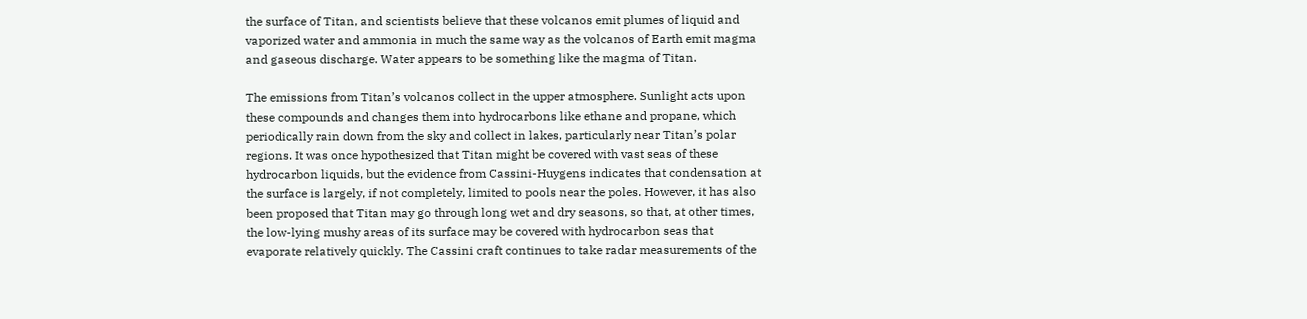the surface of Titan, and scientists believe that these volcanos emit plumes of liquid and vaporized water and ammonia in much the same way as the volcanos of Earth emit magma and gaseous discharge. Water appears to be something like the magma of Titan.

The emissions from Titan’s volcanos collect in the upper atmosphere. Sunlight acts upon these compounds and changes them into hydrocarbons like ethane and propane, which periodically rain down from the sky and collect in lakes, particularly near Titan’s polar regions. It was once hypothesized that Titan might be covered with vast seas of these hydrocarbon liquids, but the evidence from Cassini-Huygens indicates that condensation at the surface is largely, if not completely, limited to pools near the poles. However, it has also been proposed that Titan may go through long wet and dry seasons, so that, at other times, the low-lying mushy areas of its surface may be covered with hydrocarbon seas that evaporate relatively quickly. The Cassini craft continues to take radar measurements of the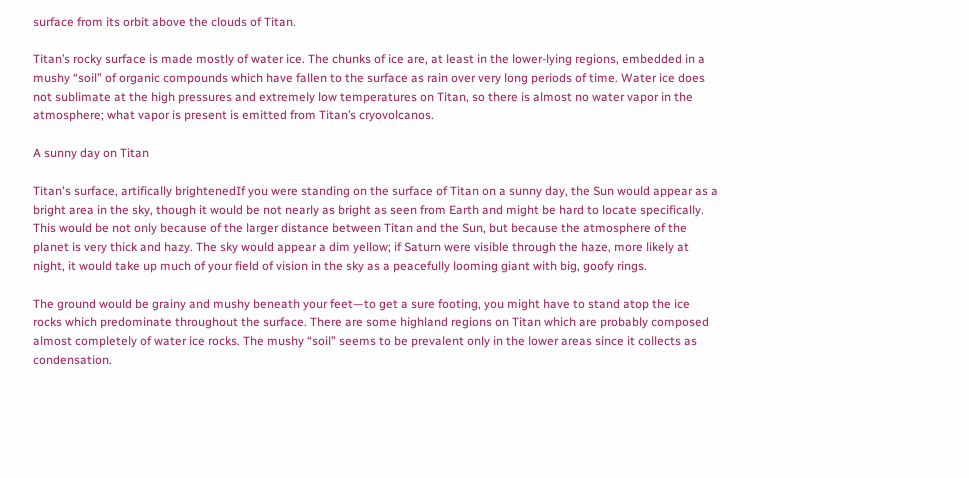surface from its orbit above the clouds of Titan.

Titan’s rocky surface is made mostly of water ice. The chunks of ice are, at least in the lower-lying regions, embedded in a mushy “soil” of organic compounds which have fallen to the surface as rain over very long periods of time. Water ice does not sublimate at the high pressures and extremely low temperatures on Titan, so there is almost no water vapor in the atmosphere; what vapor is present is emitted from Titan’s cryovolcanos.

A sunny day on Titan

Titan's surface, artifically brightenedIf you were standing on the surface of Titan on a sunny day, the Sun would appear as a bright area in the sky, though it would be not nearly as bright as seen from Earth and might be hard to locate specifically. This would be not only because of the larger distance between Titan and the Sun, but because the atmosphere of the planet is very thick and hazy. The sky would appear a dim yellow; if Saturn were visible through the haze, more likely at night, it would take up much of your field of vision in the sky as a peacefully looming giant with big, goofy rings.

The ground would be grainy and mushy beneath your feet—to get a sure footing, you might have to stand atop the ice rocks which predominate throughout the surface. There are some highland regions on Titan which are probably composed almost completely of water ice rocks. The mushy “soil” seems to be prevalent only in the lower areas since it collects as condensation.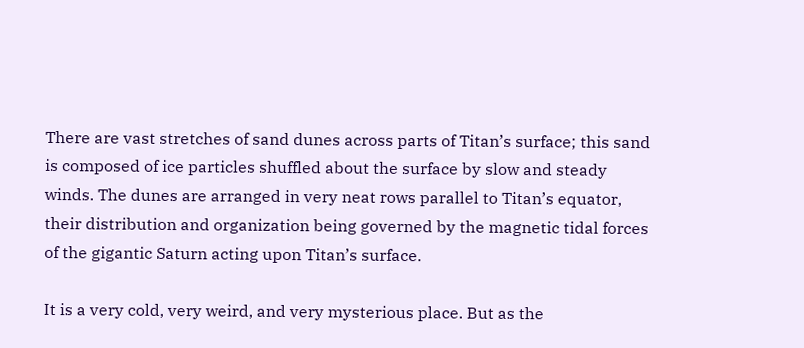There are vast stretches of sand dunes across parts of Titan’s surface; this sand is composed of ice particles shuffled about the surface by slow and steady winds. The dunes are arranged in very neat rows parallel to Titan’s equator, their distribution and organization being governed by the magnetic tidal forces of the gigantic Saturn acting upon Titan’s surface.

It is a very cold, very weird, and very mysterious place. But as the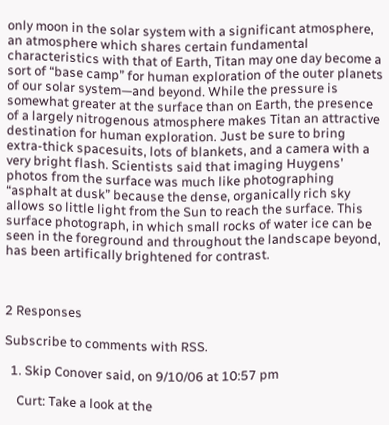only moon in the solar system with a significant atmosphere, an atmosphere which shares certain fundamental characteristics with that of Earth, Titan may one day become a sort of “base camp” for human exploration of the outer planets of our solar system—and beyond. While the pressure is somewhat greater at the surface than on Earth, the presence of a largely nitrogenous atmosphere makes Titan an attractive destination for human exploration. Just be sure to bring extra-thick spacesuits, lots of blankets, and a camera with a very bright flash. Scientists said that imaging Huygens’ photos from the surface was much like photographing “asphalt at dusk” because the dense, organically rich sky allows so little light from the Sun to reach the surface. This surface photograph, in which small rocks of water ice can be seen in the foreground and throughout the landscape beyond, has been artifically brightened for contrast.



2 Responses

Subscribe to comments with RSS.

  1. Skip Conover said, on 9/10/06 at 10:57 pm

    Curt: Take a look at the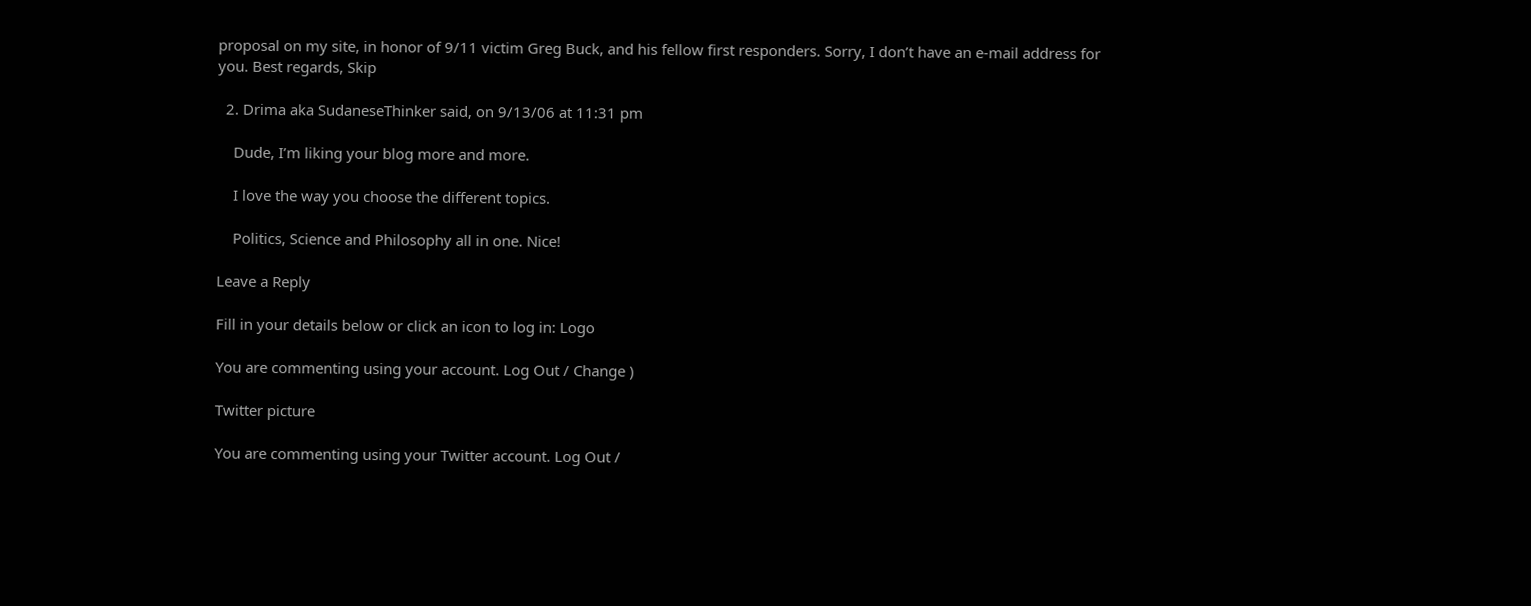proposal on my site, in honor of 9/11 victim Greg Buck, and his fellow first responders. Sorry, I don’t have an e-mail address for you. Best regards, Skip

  2. Drima aka SudaneseThinker said, on 9/13/06 at 11:31 pm

    Dude, I’m liking your blog more and more.

    I love the way you choose the different topics.

    Politics, Science and Philosophy all in one. Nice!

Leave a Reply

Fill in your details below or click an icon to log in: Logo

You are commenting using your account. Log Out / Change )

Twitter picture

You are commenting using your Twitter account. Log Out /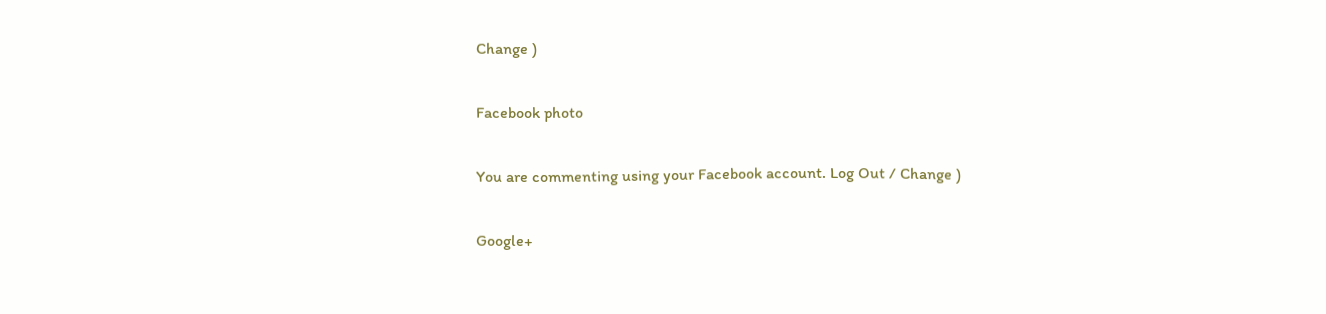Change )

Facebook photo

You are commenting using your Facebook account. Log Out / Change )

Google+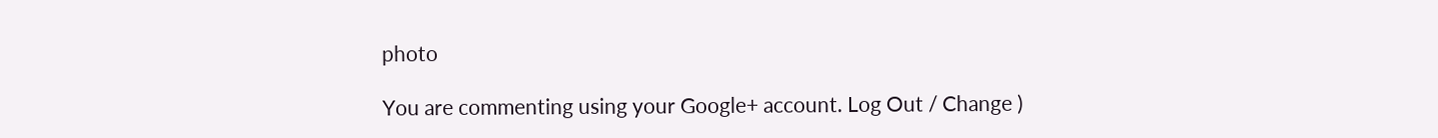photo

You are commenting using your Google+ account. Log Out / Change )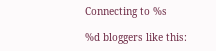Connecting to %s

%d bloggers like this: